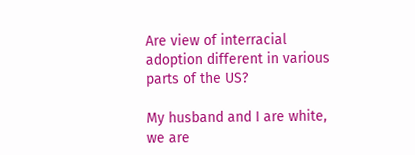Are view of interracial adoption different in various parts of the US?

My husband and I are white, we are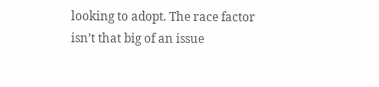looking to adopt. The race factor isn’t that big of an issue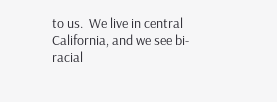to us.  We live in central California, and we see bi-racial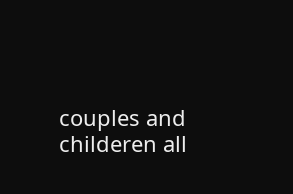couples and childeren all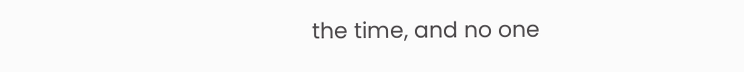the time, and no one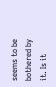seems to be bothered by it. Is it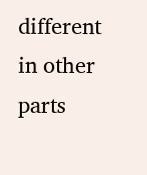different in other parts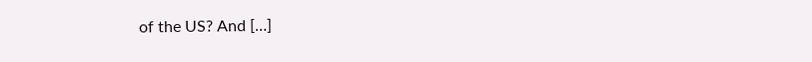of the US? And […]